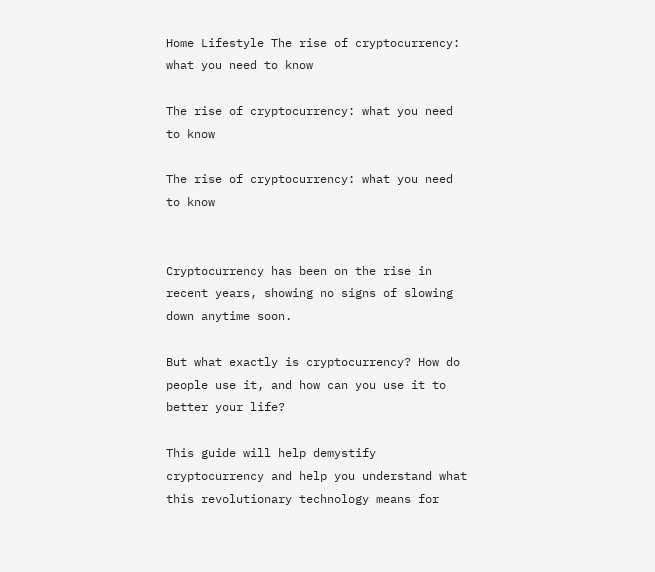Home Lifestyle The rise of cryptocurrency: what you need to know

The rise of cryptocurrency: what you need to know

The rise of cryptocurrency: what you need to know


Cryptocurrency has been on the rise in recent years, showing no signs of slowing down anytime soon.

But what exactly is cryptocurrency? How do people use it, and how can you use it to better your life?

This guide will help demystify cryptocurrency and help you understand what this revolutionary technology means for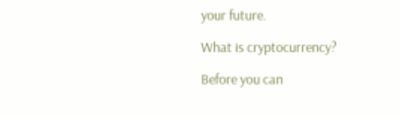your future.

What is cryptocurrency?

Before you can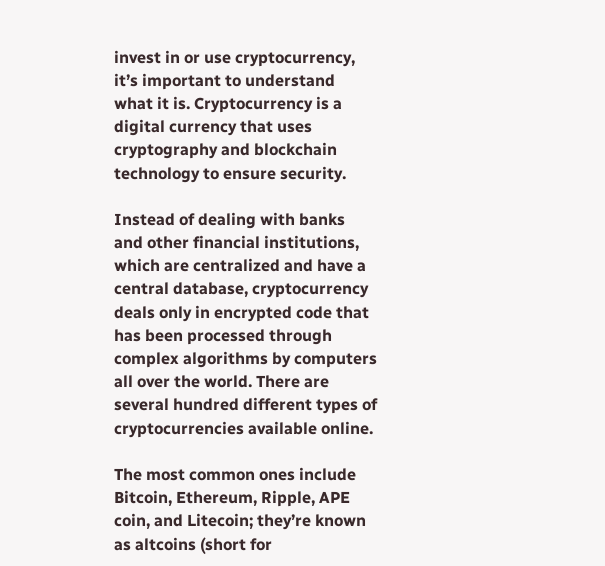invest in or use cryptocurrency, it’s important to understand what it is. Cryptocurrency is a digital currency that uses cryptography and blockchain technology to ensure security.

Instead of dealing with banks and other financial institutions, which are centralized and have a central database, cryptocurrency deals only in encrypted code that has been processed through complex algorithms by computers all over the world. There are several hundred different types of cryptocurrencies available online.

The most common ones include Bitcoin, Ethereum, Ripple, APE coin, and Litecoin; they’re known as altcoins (short for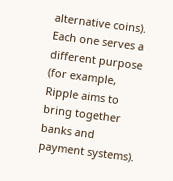alternative coins). Each one serves a different purpose (for example, Ripple aims to bring together banks and payment systems).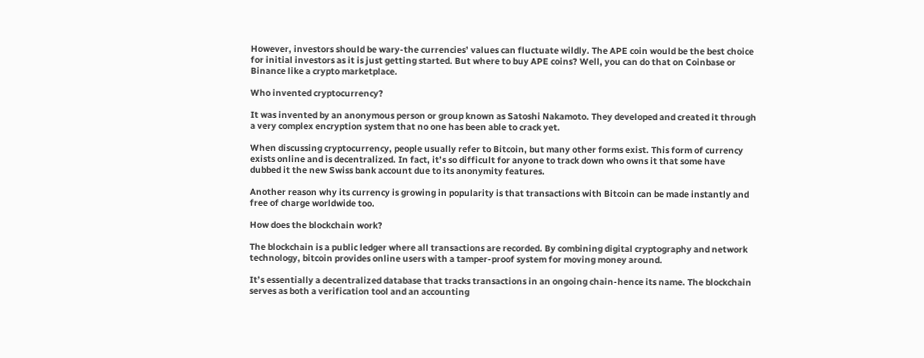However, investors should be wary-the currencies’ values can fluctuate wildly. The APE coin would be the best choice for initial investors as it is just getting started. But where to buy APE coins? Well, you can do that on Coinbase or Binance like a crypto marketplace.

Who invented cryptocurrency?

It was invented by an anonymous person or group known as Satoshi Nakamoto. They developed and created it through a very complex encryption system that no one has been able to crack yet.

When discussing cryptocurrency, people usually refer to Bitcoin, but many other forms exist. This form of currency exists online and is decentralized. In fact, it’s so difficult for anyone to track down who owns it that some have dubbed it the new Swiss bank account due to its anonymity features.

Another reason why its currency is growing in popularity is that transactions with Bitcoin can be made instantly and free of charge worldwide too.

How does the blockchain work?

The blockchain is a public ledger where all transactions are recorded. By combining digital cryptography and network technology, bitcoin provides online users with a tamper-proof system for moving money around.

It’s essentially a decentralized database that tracks transactions in an ongoing chain-hence its name. The blockchain serves as both a verification tool and an accounting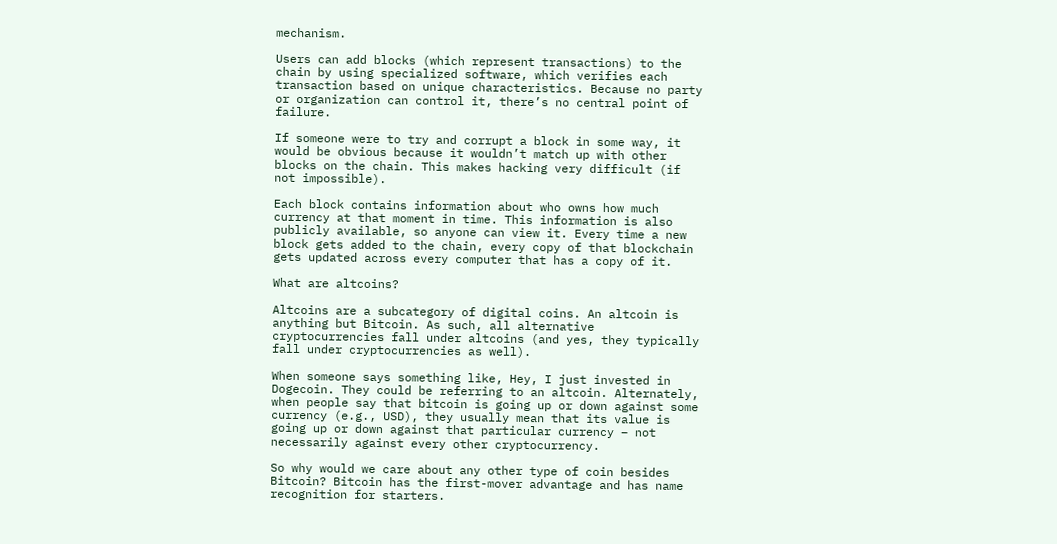mechanism.

Users can add blocks (which represent transactions) to the chain by using specialized software, which verifies each transaction based on unique characteristics. Because no party or organization can control it, there’s no central point of failure.

If someone were to try and corrupt a block in some way, it would be obvious because it wouldn’t match up with other blocks on the chain. This makes hacking very difficult (if not impossible).

Each block contains information about who owns how much currency at that moment in time. This information is also publicly available, so anyone can view it. Every time a new block gets added to the chain, every copy of that blockchain gets updated across every computer that has a copy of it.

What are altcoins?

Altcoins are a subcategory of digital coins. An altcoin is anything but Bitcoin. As such, all alternative cryptocurrencies fall under altcoins (and yes, they typically fall under cryptocurrencies as well).

When someone says something like, Hey, I just invested in Dogecoin. They could be referring to an altcoin. Alternately, when people say that bitcoin is going up or down against some currency (e.g., USD), they usually mean that its value is going up or down against that particular currency – not necessarily against every other cryptocurrency.

So why would we care about any other type of coin besides Bitcoin? Bitcoin has the first-mover advantage and has name recognition for starters.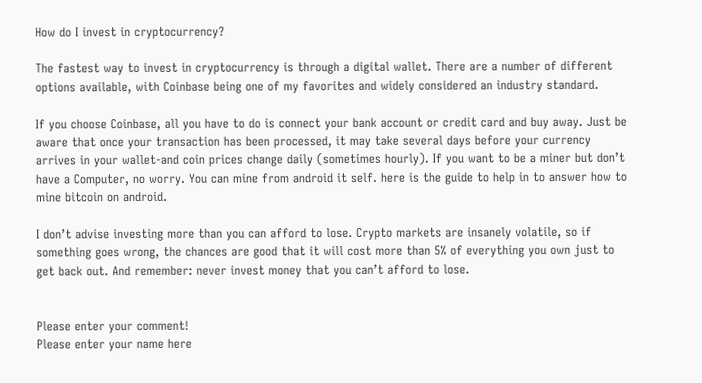How do I invest in cryptocurrency?

The fastest way to invest in cryptocurrency is through a digital wallet. There are a number of different options available, with Coinbase being one of my favorites and widely considered an industry standard.

If you choose Coinbase, all you have to do is connect your bank account or credit card and buy away. Just be aware that once your transaction has been processed, it may take several days before your currency arrives in your wallet-and coin prices change daily (sometimes hourly). If you want to be a miner but don’t have a Computer, no worry. You can mine from android it self. here is the guide to help in to answer how to mine bitcoin on android.

I don’t advise investing more than you can afford to lose. Crypto markets are insanely volatile, so if something goes wrong, the chances are good that it will cost more than 5% of everything you own just to get back out. And remember: never invest money that you can’t afford to lose.


Please enter your comment!
Please enter your name here